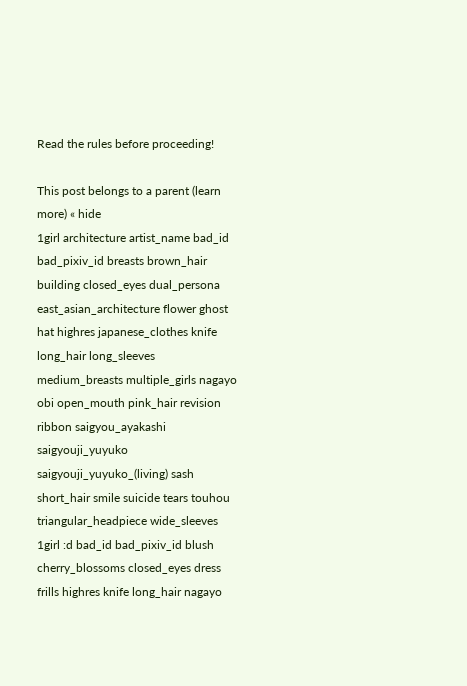Read the rules before proceeding!

This post belongs to a parent (learn more) « hide
1girl architecture artist_name bad_id bad_pixiv_id breasts brown_hair building closed_eyes dual_persona east_asian_architecture flower ghost hat highres japanese_clothes knife long_hair long_sleeves medium_breasts multiple_girls nagayo obi open_mouth pink_hair revision ribbon saigyou_ayakashi saigyouji_yuyuko saigyouji_yuyuko_(living) sash short_hair smile suicide tears touhou triangular_headpiece wide_sleeves
1girl :d bad_id bad_pixiv_id blush cherry_blossoms closed_eyes dress frills highres knife long_hair nagayo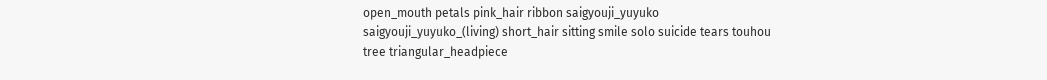open_mouth petals pink_hair ribbon saigyouji_yuyuko saigyouji_yuyuko_(living) short_hair sitting smile solo suicide tears touhou tree triangular_headpiece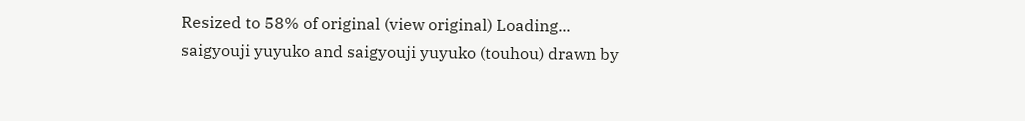Resized to 58% of original (view original) Loading...
saigyouji yuyuko and saigyouji yuyuko (touhou) drawn by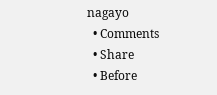nagayo
  • Comments
  • Share
  • Before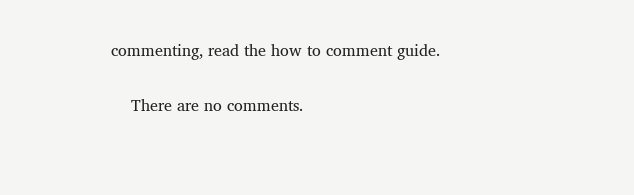commenting, read the how to comment guide.

    There are no comments.